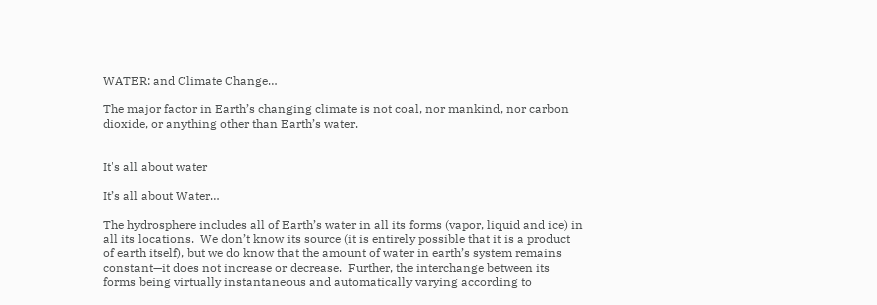WATER: and Climate Change…

The major factor in Earth’s changing climate is not coal, nor mankind, nor carbon dioxide, or anything other than Earth’s water.


It's all about water

It’s all about Water…

The hydrosphere includes all of Earth’s water in all its forms (vapor, liquid and ice) in all its locations.  We don’t know its source (it is entirely possible that it is a product of earth itself), but we do know that the amount of water in earth’s system remains constant—it does not increase or decrease.  Further, the interchange between its forms being virtually instantaneous and automatically varying according to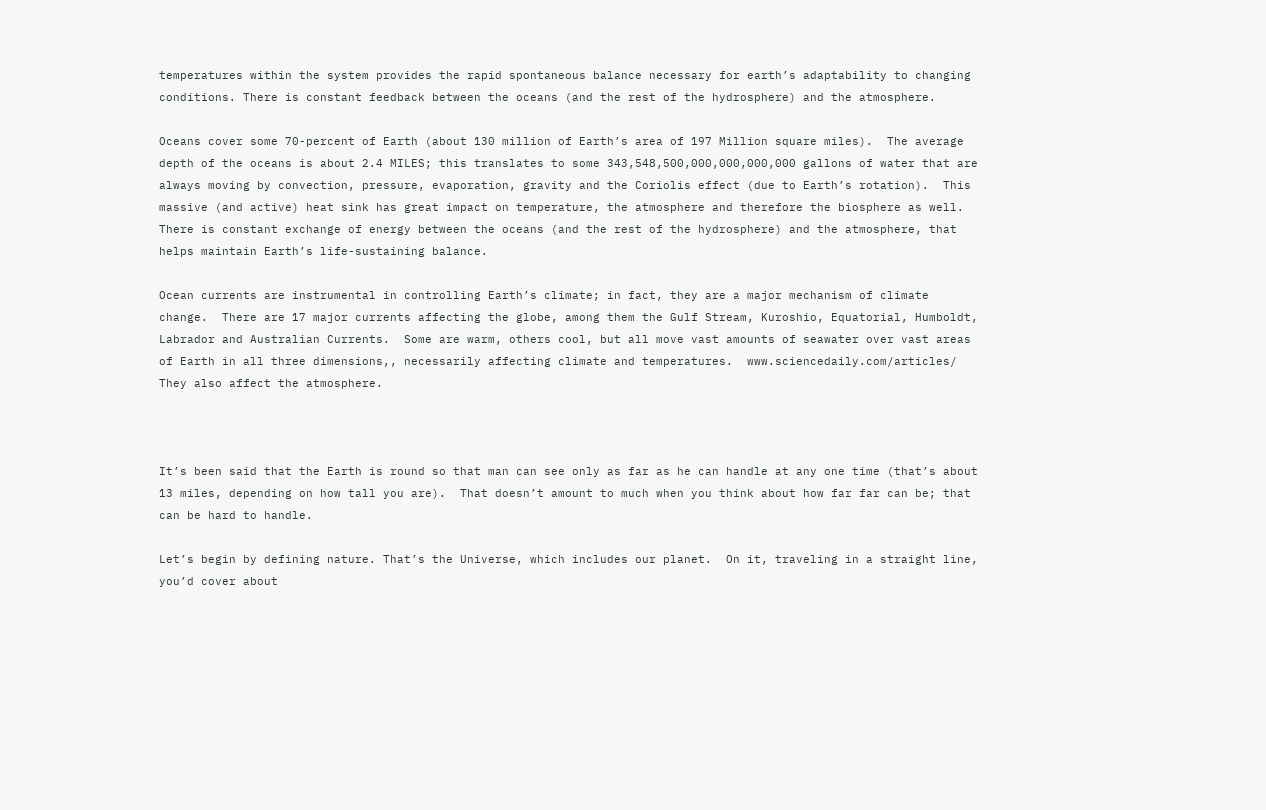temperatures within the system provides the rapid spontaneous balance necessary for earth’s adaptability to changing conditions. There is constant feedback between the oceans (and the rest of the hydrosphere) and the atmosphere.

Oceans cover some 70-percent of Earth (about 130 million of Earth’s area of 197 Million square miles).  The average depth of the oceans is about 2.4 MILES; this translates to some 343,548,500,000,000,000,000 gallons of water that are always moving by convection, pressure, evaporation, gravity and the Coriolis effect (due to Earth’s rotation).  This massive (and active) heat sink has great impact on temperature, the atmosphere and therefore the biosphere as well.  There is constant exchange of energy between the oceans (and the rest of the hydrosphere) and the atmosphere, that helps maintain Earth’s life-sustaining balance.

Ocean currents are instrumental in controlling Earth’s climate; in fact, they are a major mechanism of climate change.  There are 17 major currents affecting the globe, among them the Gulf Stream, Kuroshio, Equatorial, Humboldt, Labrador and Australian Currents.  Some are warm, others cool, but all move vast amounts of seawater over vast areas of Earth in all three dimensions,, necessarily affecting climate and temperatures.  www.sciencedaily.com/articles/  They also affect the atmosphere.



It’s been said that the Earth is round so that man can see only as far as he can handle at any one time (that’s about 13 miles, depending on how tall you are).  That doesn’t amount to much when you think about how far far can be; that can be hard to handle.

Let’s begin by defining nature. That’s the Universe, which includes our planet.  On it, traveling in a straight line, you’d cover about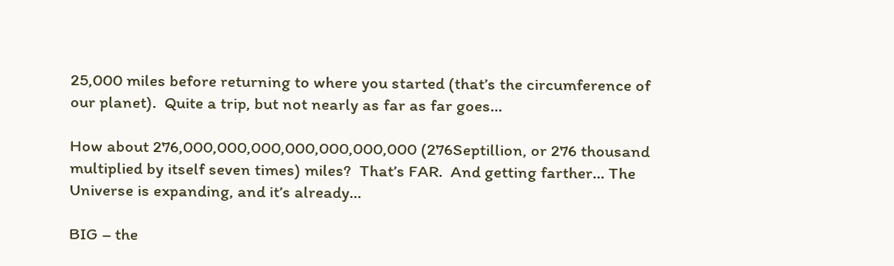25,000 miles before returning to where you started (that’s the circumference of our planet).  Quite a trip, but not nearly as far as far goes…

How about 276,000,000,000,000,000,000,000 (276Septillion, or 276 thousand multiplied by itself seven times) miles?  That’s FAR.  And getting farther… The Universe is expanding, and it’s already…

BIG – the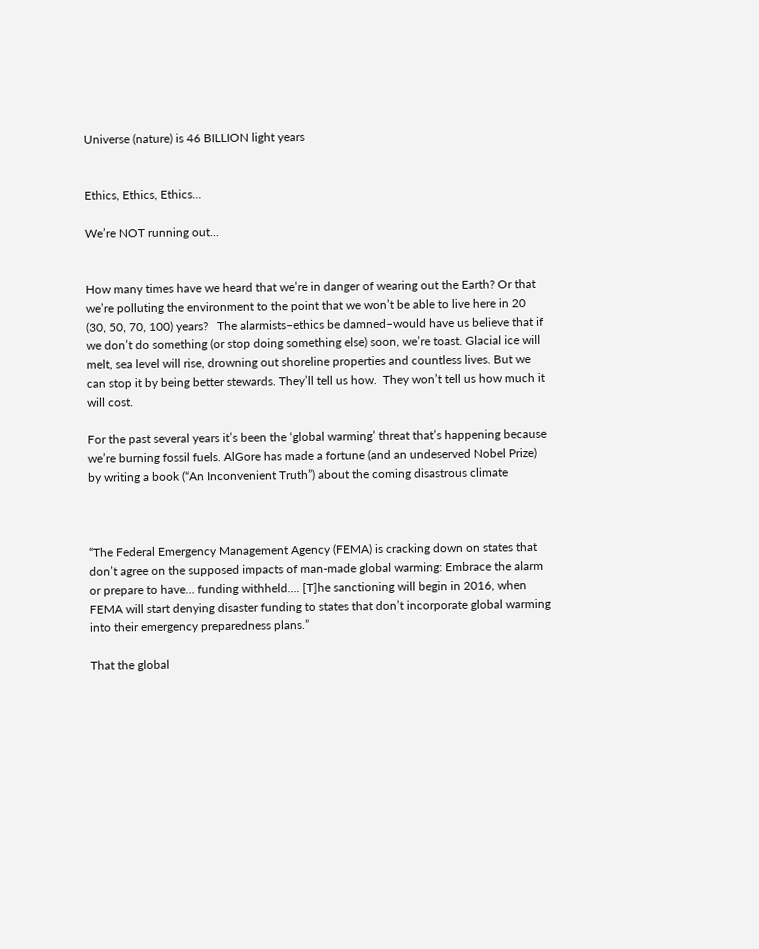Universe (nature) is 46 BILLION light years


Ethics, Ethics, Ethics...

We’re NOT running out…


How many times have we heard that we’re in danger of wearing out the Earth? Or that we’re polluting the environment to the point that we won’t be able to live here in 20 (30, 50, 70, 100) years?   The alarmists–ethics be damned–would have us believe that if we don’t do something (or stop doing something else) soon, we’re toast. Glacial ice will melt, sea level will rise, drowning out shoreline properties and countless lives. But we can stop it by being better stewards. They’ll tell us how.  They won’t tell us how much it will cost.

For the past several years it’s been the ‘global warming’ threat that’s happening because we’re burning fossil fuels. AlGore has made a fortune (and an undeserved Nobel Prize) by writing a book (“An Inconvenient Truth”) about the coming disastrous climate



“The Federal Emergency Management Agency (FEMA) is cracking down on states that don’t agree on the supposed impacts of man-made global warming: Embrace the alarm or prepare to have… funding withheld…. [T]he sanctioning will begin in 2016, when FEMA will start denying disaster funding to states that don’t incorporate global warming into their emergency preparedness plans.”

That the global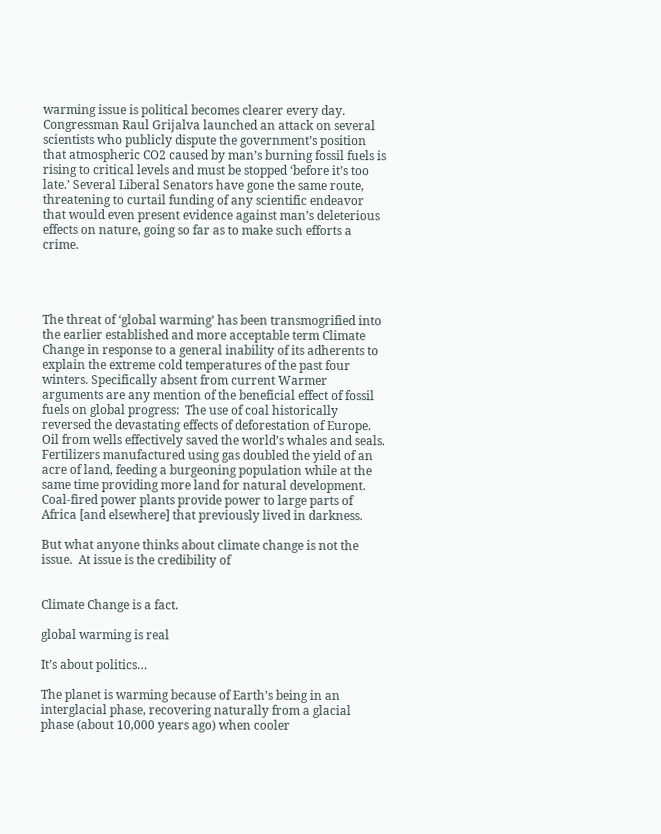warming issue is political becomes clearer every day.  Congressman Raul Grijalva launched an attack on several scientists who publicly dispute the government’s position that atmospheric CO2 caused by man’s burning fossil fuels is rising to critical levels and must be stopped ‘before it’s too late.’ Several Liberal Senators have gone the same route, threatening to curtail funding of any scientific endeavor that would even present evidence against man’s deleterious effects on nature, going so far as to make such efforts a crime.




The threat of ‘global warming’ has been transmogrified into the earlier established and more acceptable term Climate Change in response to a general inability of its adherents to explain the extreme cold temperatures of the past four winters. Specifically absent from current Warmer arguments are any mention of the beneficial effect of fossil fuels on global progress:  The use of coal historically reversed the devastating effects of deforestation of Europe.  Oil from wells effectively saved the world’s whales and seals.  Fertilizers manufactured using gas doubled the yield of an acre of land, feeding a burgeoning population while at the same time providing more land for natural development.  Coal-fired power plants provide power to large parts of Africa [and elsewhere] that previously lived in darkness.

But what anyone thinks about climate change is not the issue.  At issue is the credibility of


Climate Change is a fact.

global warming is real

It’s about politics…

The planet is warming because of Earth’s being in an interglacial phase, recovering naturally from a glacial phase (about 10,000 years ago) when cooler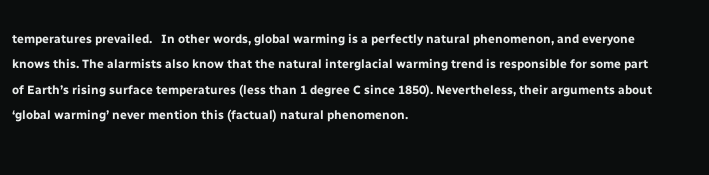temperatures prevailed.   In other words, global warming is a perfectly natural phenomenon, and everyone knows this. The alarmists also know that the natural interglacial warming trend is responsible for some part of Earth’s rising surface temperatures (less than 1 degree C since 1850). Nevertheless, their arguments about ‘global warming’ never mention this (factual) natural phenomenon.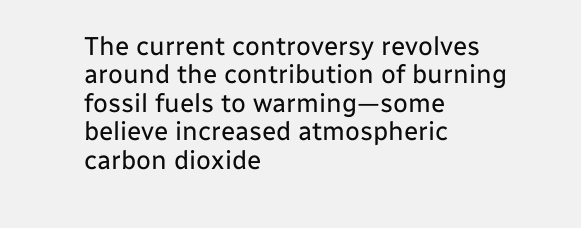The current controversy revolves around the contribution of burning fossil fuels to warming—some believe increased atmospheric carbon dioxide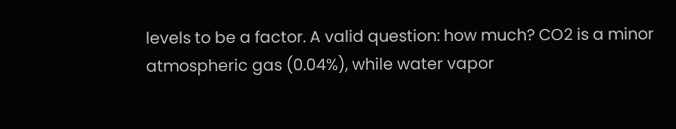levels to be a factor. A valid question: how much? CO2 is a minor atmospheric gas (0.04%), while water vapor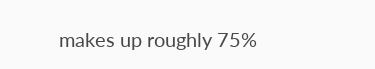makes up roughly 75%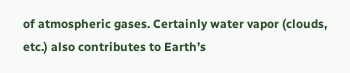of atmospheric gases. Certainly water vapor (clouds, etc.) also contributes to Earth’s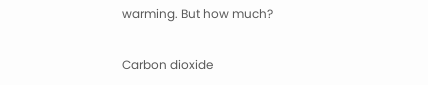warming. But how much?

Carbon dioxide